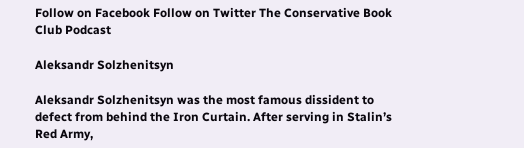Follow on Facebook Follow on Twitter The Conservative Book Club Podcast

Aleksandr Solzhenitsyn

Aleksandr Solzhenitsyn was the most famous dissident to defect from behind the Iron Curtain. After serving in Stalin’s Red Army,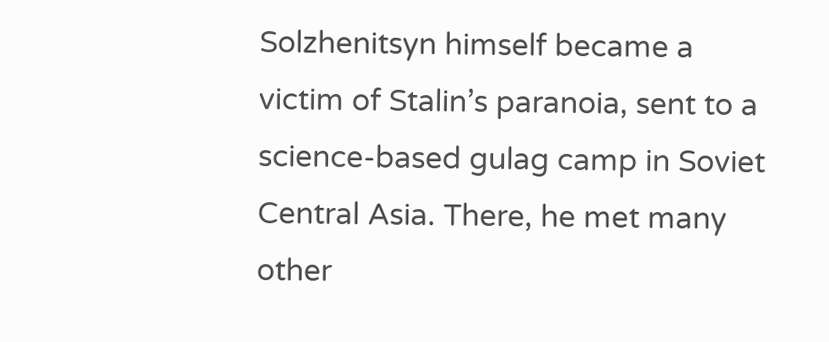Solzhenitsyn himself became a victim of Stalin’s paranoia, sent to a science-based gulag camp in Soviet Central Asia. There, he met many other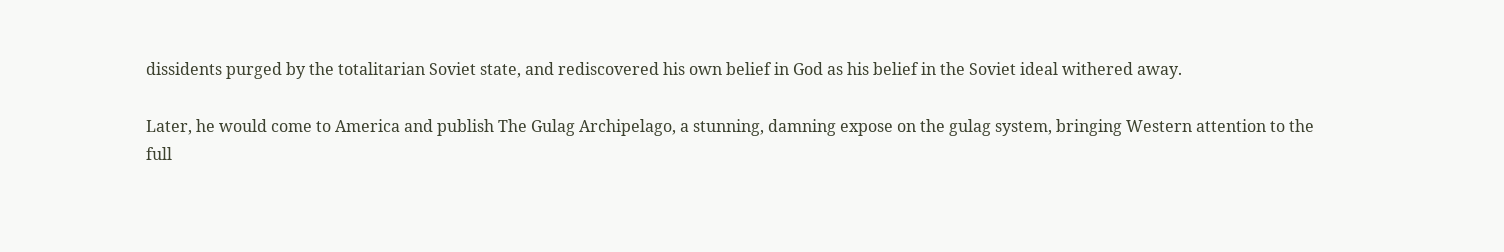dissidents purged by the totalitarian Soviet state, and rediscovered his own belief in God as his belief in the Soviet ideal withered away.

Later, he would come to America and publish The Gulag Archipelago, a stunning, damning expose on the gulag system, bringing Western attention to the full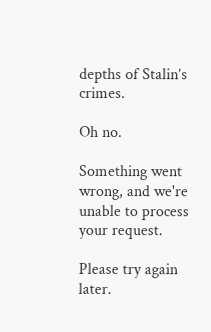depths of Stalin’s crimes.

Oh no.

Something went wrong, and we're unable to process your request.

Please try again later.